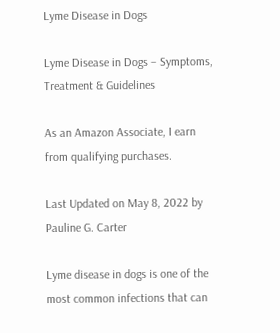Lyme Disease in Dogs

Lyme Disease in Dogs – Symptoms, Treatment & Guidelines

As an Amazon Associate, I earn from qualifying purchases.

Last Updated on May 8, 2022 by Pauline G. Carter

Lyme disease in dogs is one of the most common infections that can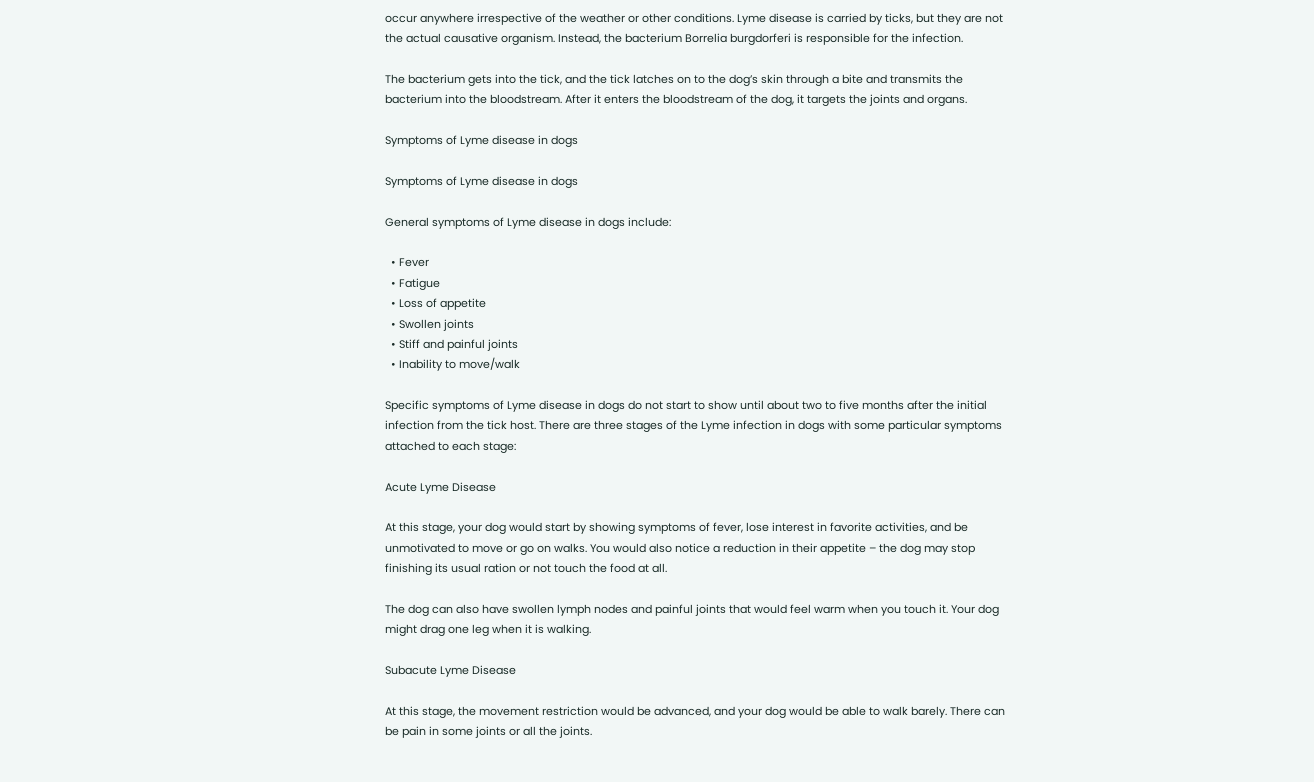occur anywhere irrespective of the weather or other conditions. Lyme disease is carried by ticks, but they are not the actual causative organism. Instead, the bacterium Borrelia burgdorferi is responsible for the infection.

The bacterium gets into the tick, and the tick latches on to the dog’s skin through a bite and transmits the bacterium into the bloodstream. After it enters the bloodstream of the dog, it targets the joints and organs.

Symptoms of Lyme disease in dogs

Symptoms of Lyme disease in dogs

General symptoms of Lyme disease in dogs include:

  • Fever
  • Fatigue
  • Loss of appetite
  • Swollen joints
  • Stiff and painful joints
  • Inability to move/walk

Specific symptoms of Lyme disease in dogs do not start to show until about two to five months after the initial infection from the tick host. There are three stages of the Lyme infection in dogs with some particular symptoms attached to each stage:

Acute Lyme Disease

At this stage, your dog would start by showing symptoms of fever, lose interest in favorite activities, and be unmotivated to move or go on walks. You would also notice a reduction in their appetite – the dog may stop finishing its usual ration or not touch the food at all.

The dog can also have swollen lymph nodes and painful joints that would feel warm when you touch it. Your dog might drag one leg when it is walking.

Subacute Lyme Disease

At this stage, the movement restriction would be advanced, and your dog would be able to walk barely. There can be pain in some joints or all the joints.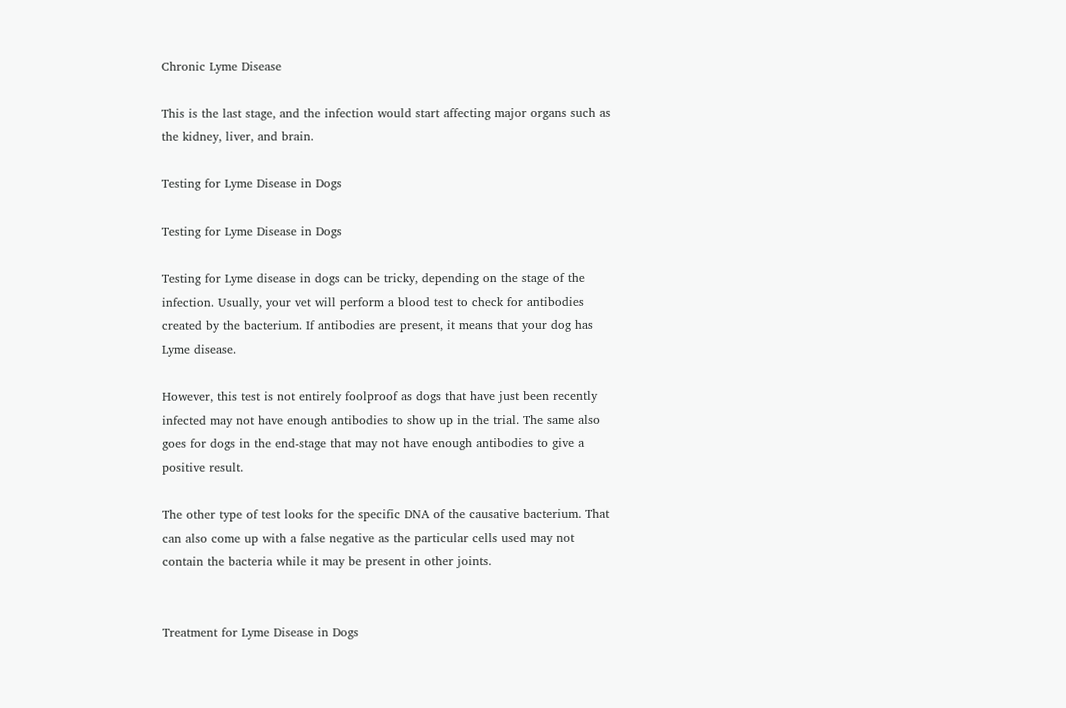Chronic Lyme Disease

This is the last stage, and the infection would start affecting major organs such as the kidney, liver, and brain.

Testing for Lyme Disease in Dogs

Testing for Lyme Disease in Dogs

Testing for Lyme disease in dogs can be tricky, depending on the stage of the infection. Usually, your vet will perform a blood test to check for antibodies created by the bacterium. If antibodies are present, it means that your dog has Lyme disease.

However, this test is not entirely foolproof as dogs that have just been recently infected may not have enough antibodies to show up in the trial. The same also goes for dogs in the end-stage that may not have enough antibodies to give a positive result.

The other type of test looks for the specific DNA of the causative bacterium. That can also come up with a false negative as the particular cells used may not contain the bacteria while it may be present in other joints.


Treatment for Lyme Disease in Dogs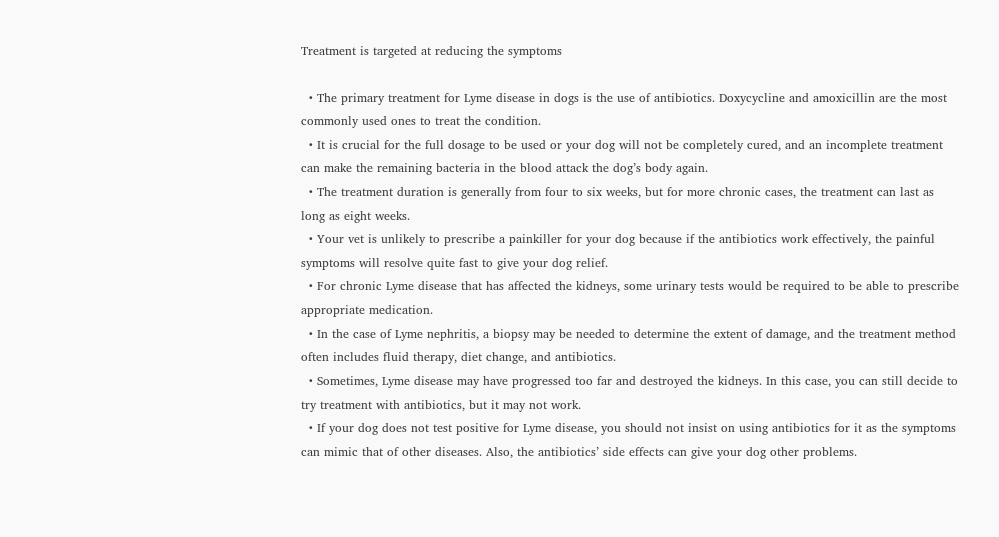Treatment is targeted at reducing the symptoms

  • The primary treatment for Lyme disease in dogs is the use of antibiotics. Doxycycline and amoxicillin are the most commonly used ones to treat the condition.
  • It is crucial for the full dosage to be used or your dog will not be completely cured, and an incomplete treatment can make the remaining bacteria in the blood attack the dog’s body again.
  • The treatment duration is generally from four to six weeks, but for more chronic cases, the treatment can last as long as eight weeks.
  • Your vet is unlikely to prescribe a painkiller for your dog because if the antibiotics work effectively, the painful symptoms will resolve quite fast to give your dog relief.
  • For chronic Lyme disease that has affected the kidneys, some urinary tests would be required to be able to prescribe appropriate medication.
  • In the case of Lyme nephritis, a biopsy may be needed to determine the extent of damage, and the treatment method often includes fluid therapy, diet change, and antibiotics.
  • Sometimes, Lyme disease may have progressed too far and destroyed the kidneys. In this case, you can still decide to try treatment with antibiotics, but it may not work.
  • If your dog does not test positive for Lyme disease, you should not insist on using antibiotics for it as the symptoms can mimic that of other diseases. Also, the antibiotics’ side effects can give your dog other problems.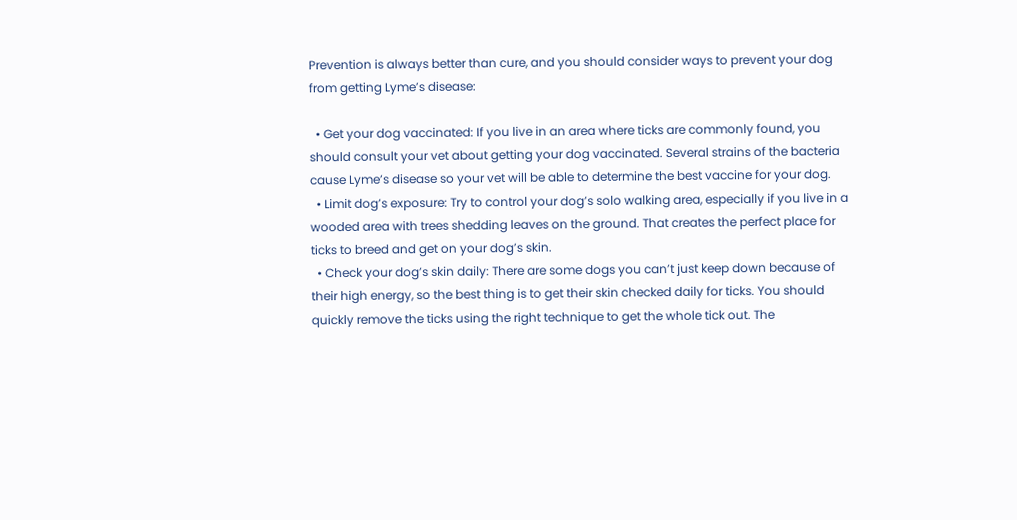Prevention is always better than cure, and you should consider ways to prevent your dog from getting Lyme’s disease:

  • Get your dog vaccinated: If you live in an area where ticks are commonly found, you should consult your vet about getting your dog vaccinated. Several strains of the bacteria cause Lyme’s disease so your vet will be able to determine the best vaccine for your dog.
  • Limit dog’s exposure: Try to control your dog’s solo walking area, especially if you live in a wooded area with trees shedding leaves on the ground. That creates the perfect place for ticks to breed and get on your dog’s skin.
  • Check your dog’s skin daily: There are some dogs you can’t just keep down because of their high energy, so the best thing is to get their skin checked daily for ticks. You should quickly remove the ticks using the right technique to get the whole tick out. The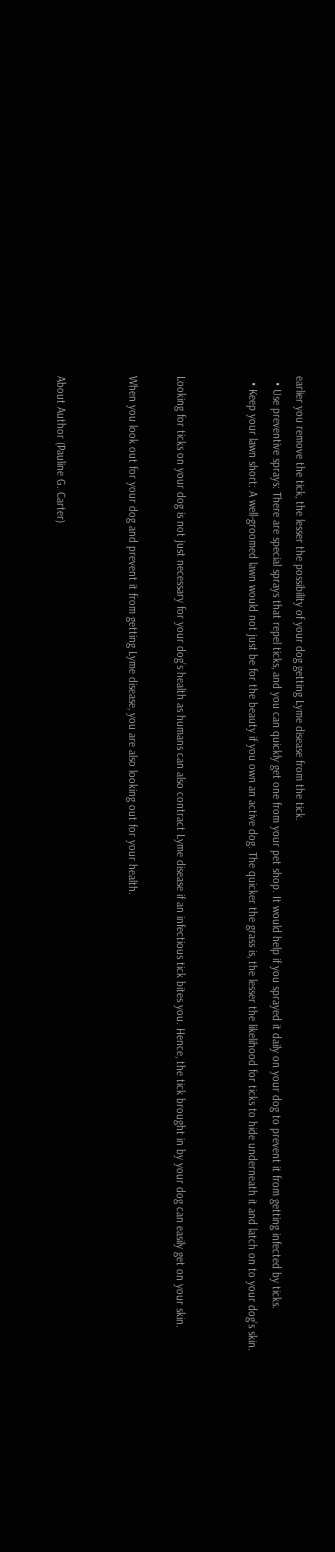earlier you remove the tick, the lesser the possibility of your dog getting Lyme disease from the tick.
  • Use preventive sprays: There are special sprays that repel ticks, and you can quickly get one from your pet shop. It would help if you sprayed it daily on your dog to prevent it from getting infected by ticks.
  • Keep your lawn short: A well-groomed lawn would not just be for the beauty if you own an active dog. The quicker the grass is, the lesser the likelihood for ticks to hide underneath it and latch on to your dog’s skin.


Looking for ticks on your dog is not just necessary for your dog’s health as humans can also contract Lyme disease if an infectious tick bites you. Hence, the tick brought in by your dog can easily get on your skin.

When you look out for your dog and prevent it from getting Lyme disease, you are also looking out for your health.


About Author (Pauline G. Carter)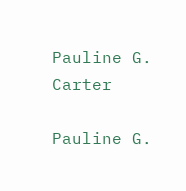Pauline G. Carter

Pauline G.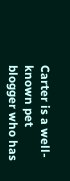Carter is a well-known pet blogger who has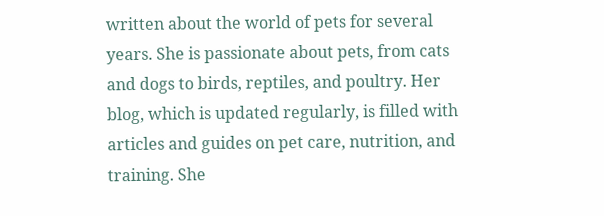written about the world of pets for several years. She is passionate about pets, from cats and dogs to birds, reptiles, and poultry. Her blog, which is updated regularly, is filled with articles and guides on pet care, nutrition, and training. She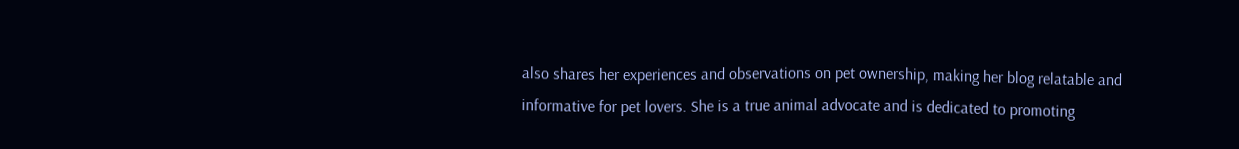also shares her experiences and observations on pet ownership, making her blog relatable and informative for pet lovers. She is a true animal advocate and is dedicated to promoting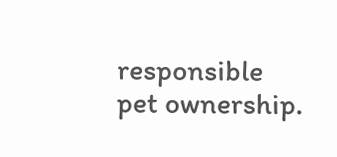responsible pet ownership.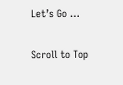Let’s Go …

Scroll to Top